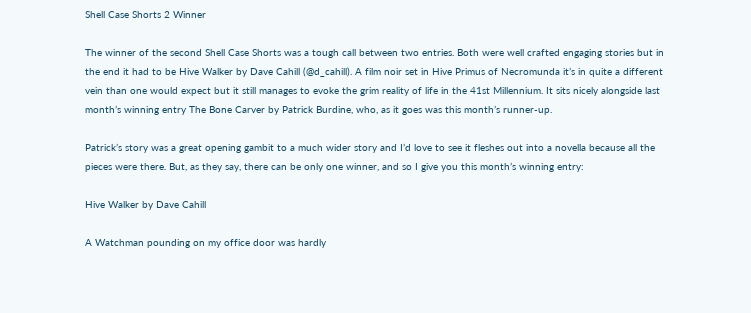Shell Case Shorts 2 Winner

The winner of the second Shell Case Shorts was a tough call between two entries. Both were well crafted engaging stories but in the end it had to be Hive Walker by Dave Cahill (@d_cahill). A film noir set in Hive Primus of Necromunda it’s in quite a different vein than one would expect but it still manages to evoke the grim reality of life in the 41st Millennium. It sits nicely alongside last month’s winning entry The Bone Carver by Patrick Burdine, who, as it goes was this month’s runner-up.

Patrick’s story was a great opening gambit to a much wider story and I’d love to see it fleshes out into a novella because all the pieces were there. But, as they say, there can be only one winner, and so I give you this month’s winning entry:

Hive Walker by Dave Cahill

A Watchman pounding on my office door was hardly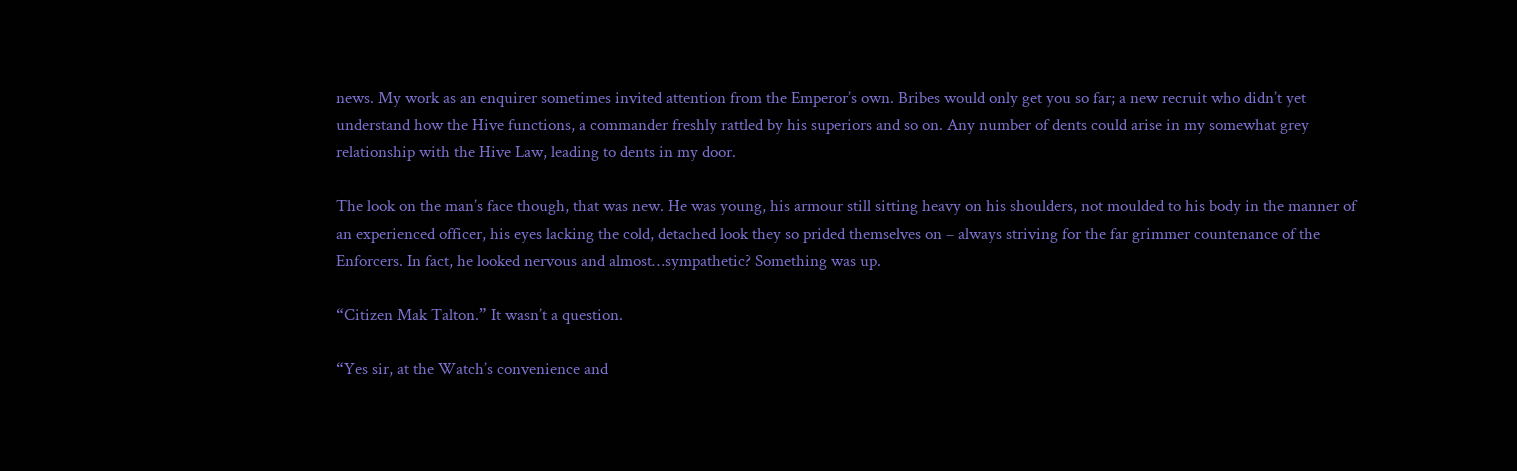news. My work as an enquirer sometimes invited attention from the Emperor’s own. Bribes would only get you so far; a new recruit who didn’t yet understand how the Hive functions, a commander freshly rattled by his superiors and so on. Any number of dents could arise in my somewhat grey relationship with the Hive Law, leading to dents in my door.

The look on the man’s face though, that was new. He was young, his armour still sitting heavy on his shoulders, not moulded to his body in the manner of an experienced officer, his eyes lacking the cold, detached look they so prided themselves on – always striving for the far grimmer countenance of the Enforcers. In fact, he looked nervous and almost…sympathetic? Something was up.

“Citizen Mak Talton.” It wasn’t a question.

“Yes sir, at the Watch’s convenience and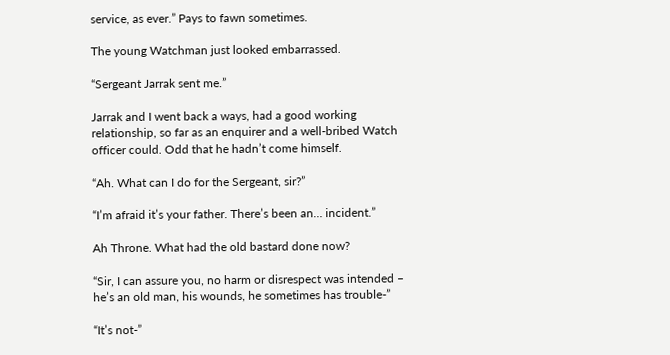service, as ever.” Pays to fawn sometimes.

The young Watchman just looked embarrassed.

“Sergeant Jarrak sent me.”

Jarrak and I went back a ways, had a good working relationship, so far as an enquirer and a well-bribed Watch officer could. Odd that he hadn’t come himself.

“Ah. What can I do for the Sergeant, sir?”

“I’m afraid it’s your father. There’s been an… incident.”

Ah Throne. What had the old bastard done now?

“Sir, I can assure you, no harm or disrespect was intended – he’s an old man, his wounds, he sometimes has trouble-”

“It’s not-”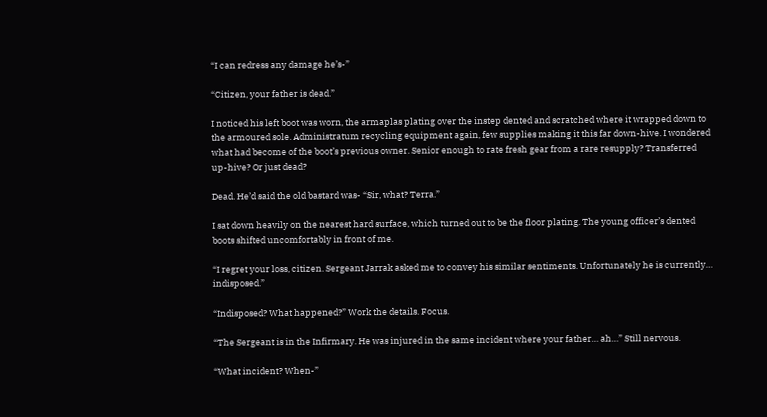“I can redress any damage he’s-”

“Citizen, your father is dead.”

I noticed his left boot was worn, the armaplas plating over the instep dented and scratched where it wrapped down to the armoured sole. Administratum recycling equipment again, few supplies making it this far down-hive. I wondered what had become of the boot’s previous owner. Senior enough to rate fresh gear from a rare resupply? Transferred up-hive? Or just dead?

Dead. He’d said the old bastard was- “Sir, what? Terra.”

I sat down heavily on the nearest hard surface, which turned out to be the floor plating. The young officer’s dented boots shifted uncomfortably in front of me.

“I regret your loss, citizen. Sergeant Jarrak asked me to convey his similar sentiments. Unfortunately he is currently… indisposed.”

“Indisposed? What happened?” Work the details. Focus.

“The Sergeant is in the Infirmary. He was injured in the same incident where your father… ah…” Still nervous.

“What incident? When-”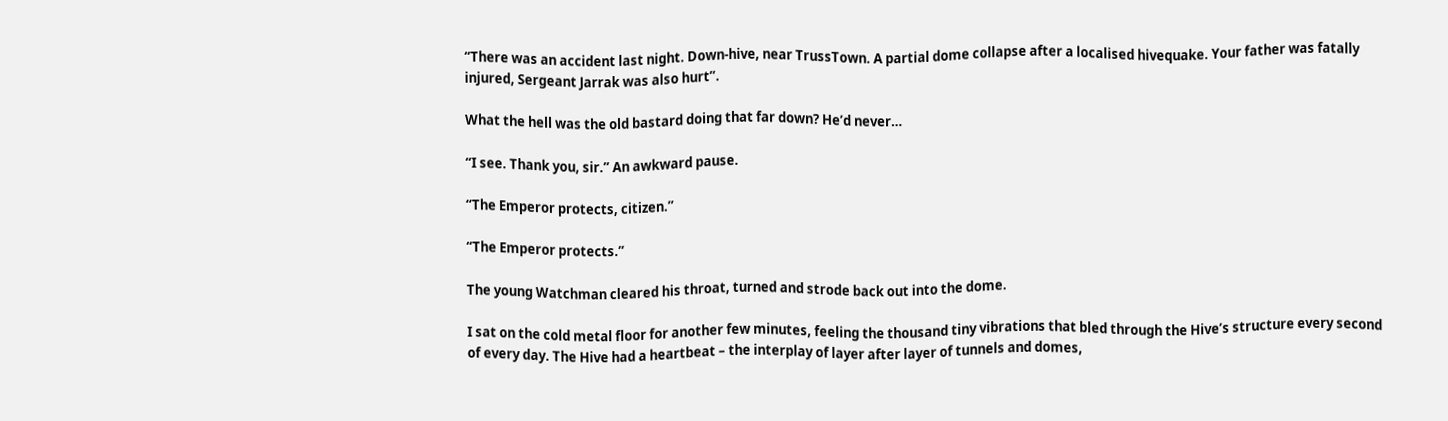“There was an accident last night. Down-hive, near TrussTown. A partial dome collapse after a localised hivequake. Your father was fatally injured, Sergeant Jarrak was also hurt”.

What the hell was the old bastard doing that far down? He’d never…

“I see. Thank you, sir.” An awkward pause.

“The Emperor protects, citizen.”

“The Emperor protects.”

The young Watchman cleared his throat, turned and strode back out into the dome.

I sat on the cold metal floor for another few minutes, feeling the thousand tiny vibrations that bled through the Hive’s structure every second of every day. The Hive had a heartbeat – the interplay of layer after layer of tunnels and domes,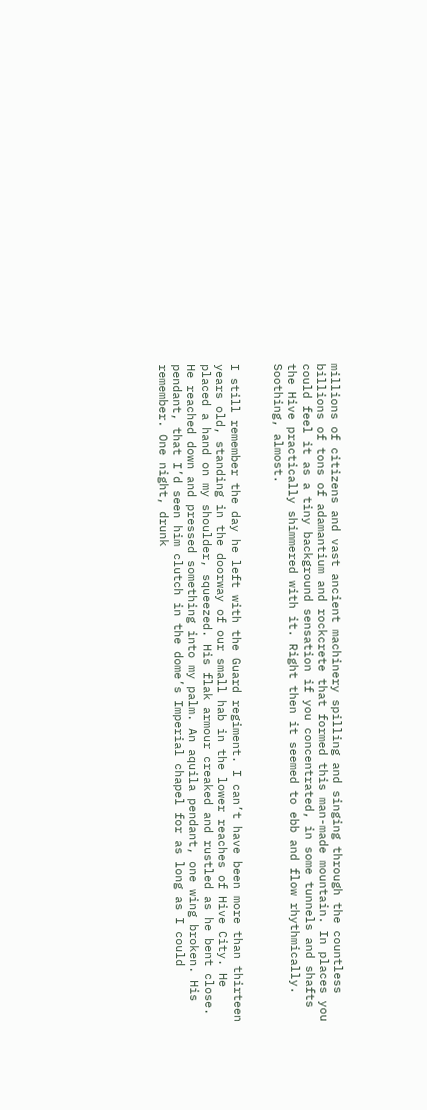millions of citizens and vast ancient machinery spilling and singing through the countless billions of tons of adamantium and rockcrete that formed this man-made mountain. In places you could feel it as a tiny background sensation if you concentrated, in some tunnels and shafts the Hive practically shimmered with it. Right then it seemed to ebb and flow rhythmically. Soothing, almost.


I still remember the day he left with the Guard regiment. I can’t have been more than thirteen years old, standing in the doorway of our small hab in the lower reaches of Hive City. He placed a hand on my shoulder, squeezed. His flak armour creaked and rustled as he bent close. He reached down and pressed something into my palm. An aquila pendant, one wing broken. His pendant, that I’d seen him clutch in the dome’s Imperial chapel for as long as I could remember. One night, drunk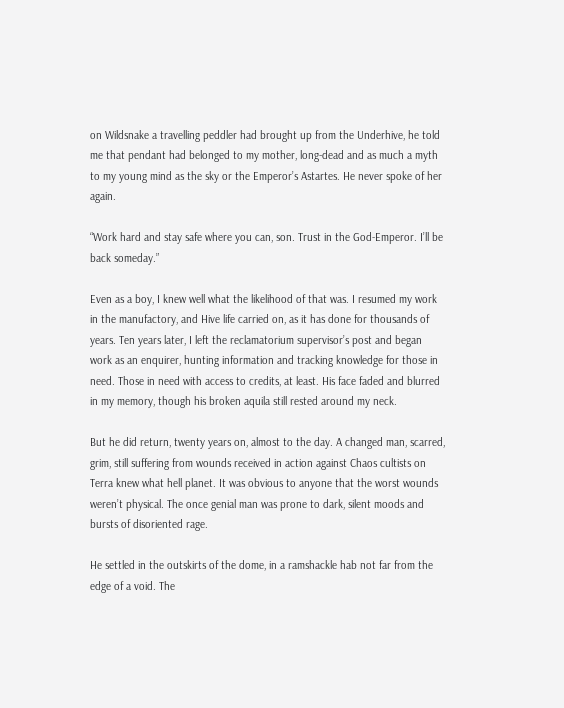on Wildsnake a travelling peddler had brought up from the Underhive, he told me that pendant had belonged to my mother, long-dead and as much a myth to my young mind as the sky or the Emperor’s Astartes. He never spoke of her again.

“Work hard and stay safe where you can, son. Trust in the God-Emperor. I’ll be back someday.”

Even as a boy, I knew well what the likelihood of that was. I resumed my work in the manufactory, and Hive life carried on, as it has done for thousands of years. Ten years later, I left the reclamatorium supervisor’s post and began work as an enquirer, hunting information and tracking knowledge for those in need. Those in need with access to credits, at least. His face faded and blurred in my memory, though his broken aquila still rested around my neck.

But he did return, twenty years on, almost to the day. A changed man, scarred, grim, still suffering from wounds received in action against Chaos cultists on Terra knew what hell planet. It was obvious to anyone that the worst wounds weren’t physical. The once genial man was prone to dark, silent moods and bursts of disoriented rage.

He settled in the outskirts of the dome, in a ramshackle hab not far from the edge of a void. The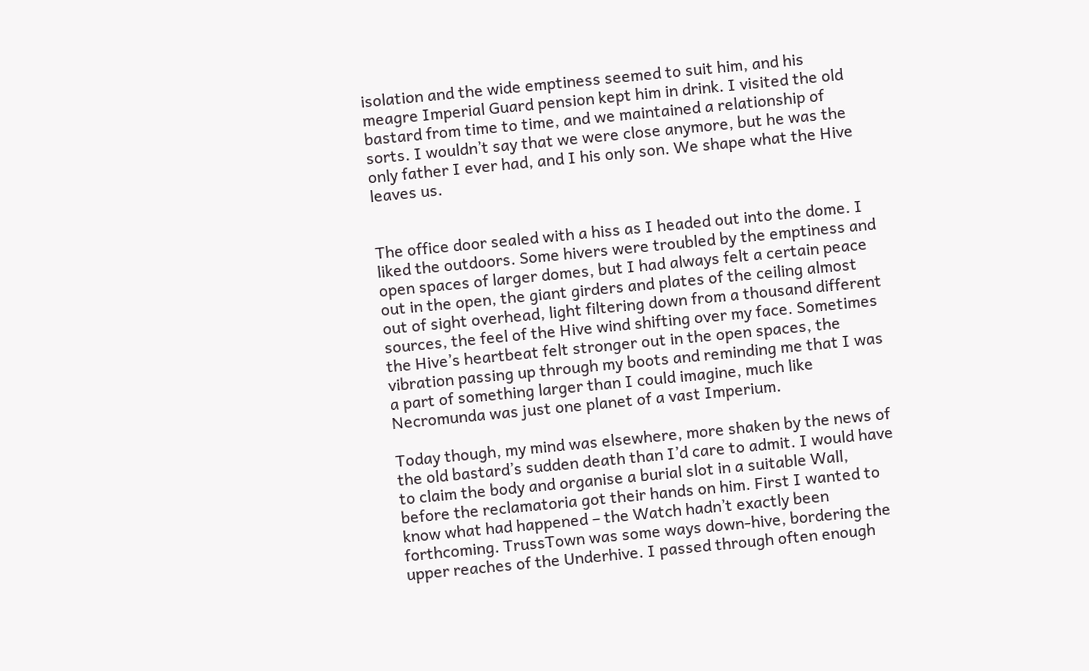isolation and the wide emptiness seemed to suit him, and his meagre Imperial Guard pension kept him in drink. I visited the old bastard from time to time, and we maintained a relationship of sorts. I wouldn’t say that we were close anymore, but he was the only father I ever had, and I his only son. We shape what the Hive leaves us.


The office door sealed with a hiss as I headed out into the dome. I liked the outdoors. Some hivers were troubled by the emptiness and open spaces of larger domes, but I had always felt a certain peace out in the open, the giant girders and plates of the ceiling almost out of sight overhead, light filtering down from a thousand different sources, the feel of the Hive wind shifting over my face. Sometimes the Hive’s heartbeat felt stronger out in the open spaces, the vibration passing up through my boots and reminding me that I was a part of something larger than I could imagine, much like Necromunda was just one planet of a vast Imperium.

Today though, my mind was elsewhere, more shaken by the news of the old bastard’s sudden death than I’d care to admit. I would have to claim the body and organise a burial slot in a suitable Wall, before the reclamatoria got their hands on him. First I wanted to know what had happened – the Watch hadn’t exactly been forthcoming. TrussTown was some ways down-hive, bordering the upper reaches of the Underhive. I passed through often enough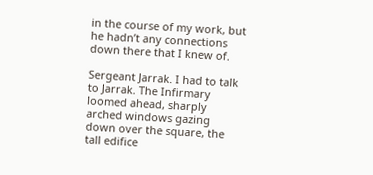in the course of my work, but he hadn’t any connections down there that I knew of.

Sergeant Jarrak. I had to talk to Jarrak. The Infirmary loomed ahead, sharply arched windows gazing down over the square, the tall edifice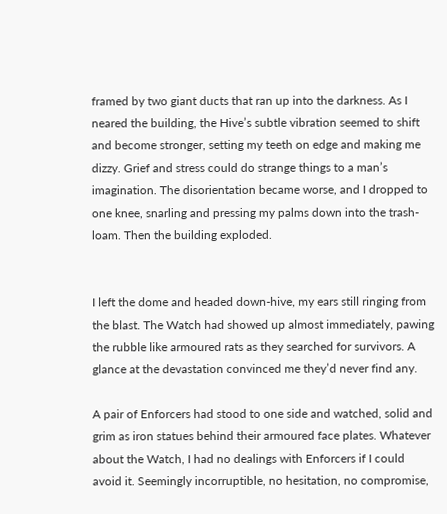framed by two giant ducts that ran up into the darkness. As I neared the building, the Hive’s subtle vibration seemed to shift and become stronger, setting my teeth on edge and making me dizzy. Grief and stress could do strange things to a man’s imagination. The disorientation became worse, and I dropped to one knee, snarling and pressing my palms down into the trash-loam. Then the building exploded.


I left the dome and headed down-hive, my ears still ringing from the blast. The Watch had showed up almost immediately, pawing the rubble like armoured rats as they searched for survivors. A glance at the devastation convinced me they’d never find any.

A pair of Enforcers had stood to one side and watched, solid and grim as iron statues behind their armoured face plates. Whatever about the Watch, I had no dealings with Enforcers if I could avoid it. Seemingly incorruptible, no hesitation, no compromise,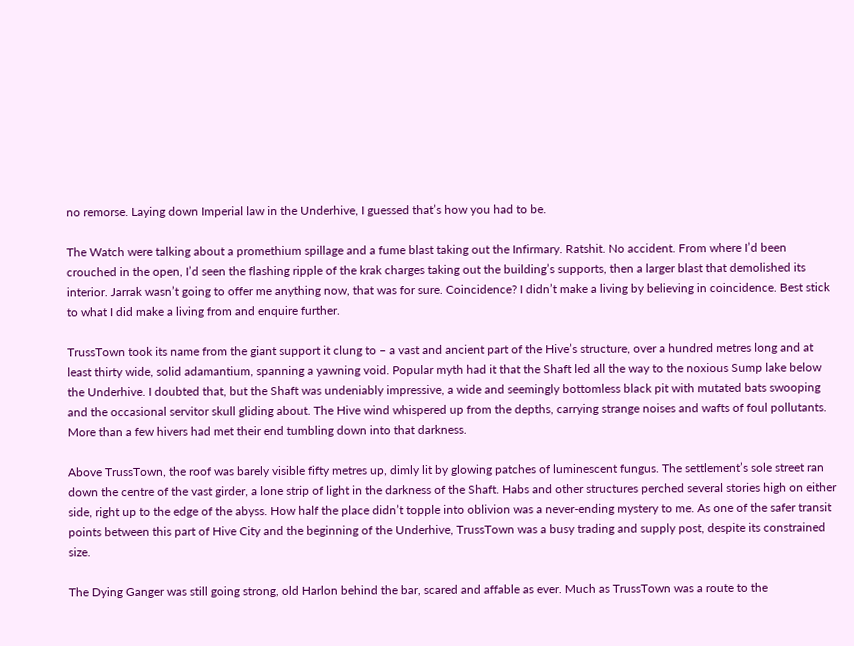no remorse. Laying down Imperial law in the Underhive, I guessed that’s how you had to be.

The Watch were talking about a promethium spillage and a fume blast taking out the Infirmary. Ratshit. No accident. From where I’d been crouched in the open, I’d seen the flashing ripple of the krak charges taking out the building’s supports, then a larger blast that demolished its interior. Jarrak wasn’t going to offer me anything now, that was for sure. Coincidence? I didn’t make a living by believing in coincidence. Best stick to what I did make a living from and enquire further.

TrussTown took its name from the giant support it clung to – a vast and ancient part of the Hive’s structure, over a hundred metres long and at least thirty wide, solid adamantium, spanning a yawning void. Popular myth had it that the Shaft led all the way to the noxious Sump lake below the Underhive. I doubted that, but the Shaft was undeniably impressive, a wide and seemingly bottomless black pit with mutated bats swooping and the occasional servitor skull gliding about. The Hive wind whispered up from the depths, carrying strange noises and wafts of foul pollutants. More than a few hivers had met their end tumbling down into that darkness.

Above TrussTown, the roof was barely visible fifty metres up, dimly lit by glowing patches of luminescent fungus. The settlement’s sole street ran down the centre of the vast girder, a lone strip of light in the darkness of the Shaft. Habs and other structures perched several stories high on either side, right up to the edge of the abyss. How half the place didn’t topple into oblivion was a never-ending mystery to me. As one of the safer transit points between this part of Hive City and the beginning of the Underhive, TrussTown was a busy trading and supply post, despite its constrained size.

The Dying Ganger was still going strong, old Harlon behind the bar, scared and affable as ever. Much as TrussTown was a route to the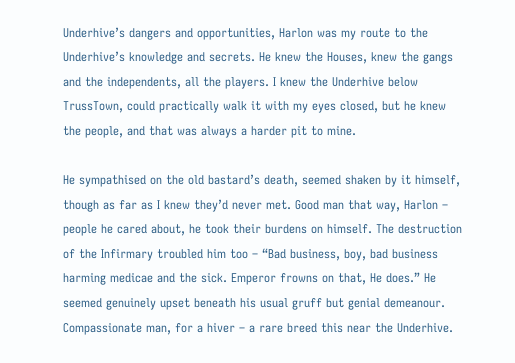Underhive’s dangers and opportunities, Harlon was my route to the Underhive’s knowledge and secrets. He knew the Houses, knew the gangs and the independents, all the players. I knew the Underhive below TrussTown, could practically walk it with my eyes closed, but he knew the people, and that was always a harder pit to mine.

He sympathised on the old bastard’s death, seemed shaken by it himself, though as far as I knew they’d never met. Good man that way, Harlon – people he cared about, he took their burdens on himself. The destruction of the Infirmary troubled him too – “Bad business, boy, bad business harming medicae and the sick. Emperor frowns on that, He does.” He seemed genuinely upset beneath his usual gruff but genial demeanour. Compassionate man, for a hiver – a rare breed this near the Underhive.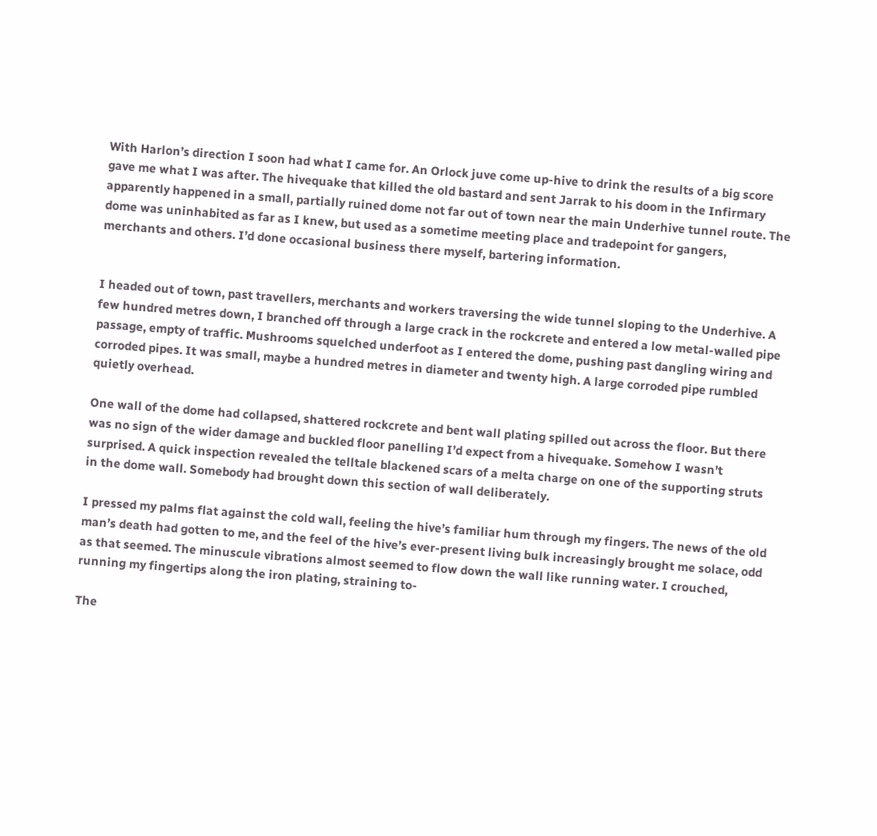With Harlon’s direction I soon had what I came for. An Orlock juve come up-hive to drink the results of a big score gave me what I was after. The hivequake that killed the old bastard and sent Jarrak to his doom in the Infirmary apparently happened in a small, partially ruined dome not far out of town near the main Underhive tunnel route. The dome was uninhabited as far as I knew, but used as a sometime meeting place and tradepoint for gangers, merchants and others. I’d done occasional business there myself, bartering information.


I headed out of town, past travellers, merchants and workers traversing the wide tunnel sloping to the Underhive. A few hundred metres down, I branched off through a large crack in the rockcrete and entered a low metal-walled pipe passage, empty of traffic. Mushrooms squelched underfoot as I entered the dome, pushing past dangling wiring and corroded pipes. It was small, maybe a hundred metres in diameter and twenty high. A large corroded pipe rumbled quietly overhead.

One wall of the dome had collapsed, shattered rockcrete and bent wall plating spilled out across the floor. But there was no sign of the wider damage and buckled floor panelling I’d expect from a hivequake. Somehow I wasn’t surprised. A quick inspection revealed the telltale blackened scars of a melta charge on one of the supporting struts in the dome wall. Somebody had brought down this section of wall deliberately.

I pressed my palms flat against the cold wall, feeling the hive’s familiar hum through my fingers. The news of the old man’s death had gotten to me, and the feel of the hive’s ever-present living bulk increasingly brought me solace, odd as that seemed. The minuscule vibrations almost seemed to flow down the wall like running water. I crouched, running my fingertips along the iron plating, straining to-

The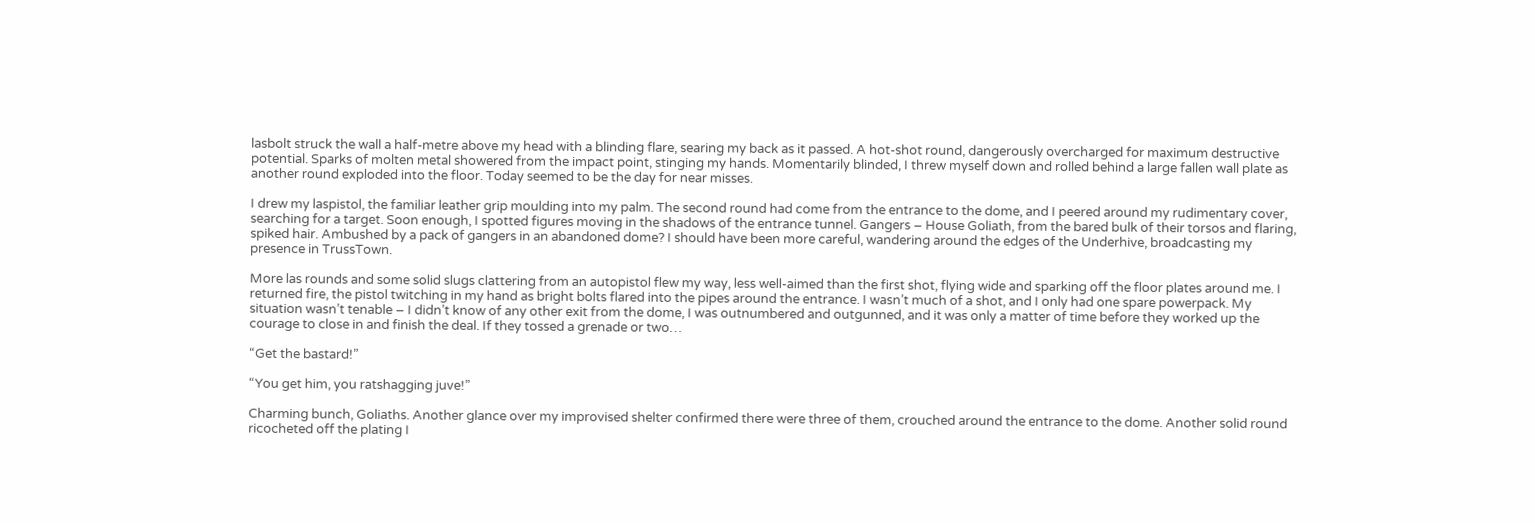lasbolt struck the wall a half-metre above my head with a blinding flare, searing my back as it passed. A hot-shot round, dangerously overcharged for maximum destructive potential. Sparks of molten metal showered from the impact point, stinging my hands. Momentarily blinded, I threw myself down and rolled behind a large fallen wall plate as another round exploded into the floor. Today seemed to be the day for near misses.

I drew my laspistol, the familiar leather grip moulding into my palm. The second round had come from the entrance to the dome, and I peered around my rudimentary cover, searching for a target. Soon enough, I spotted figures moving in the shadows of the entrance tunnel. Gangers – House Goliath, from the bared bulk of their torsos and flaring, spiked hair. Ambushed by a pack of gangers in an abandoned dome? I should have been more careful, wandering around the edges of the Underhive, broadcasting my presence in TrussTown.

More las rounds and some solid slugs clattering from an autopistol flew my way, less well-aimed than the first shot, flying wide and sparking off the floor plates around me. I returned fire, the pistol twitching in my hand as bright bolts flared into the pipes around the entrance. I wasn’t much of a shot, and I only had one spare powerpack. My situation wasn’t tenable – I didn’t know of any other exit from the dome, I was outnumbered and outgunned, and it was only a matter of time before they worked up the courage to close in and finish the deal. If they tossed a grenade or two…

“Get the bastard!”

“You get him, you ratshagging juve!”

Charming bunch, Goliaths. Another glance over my improvised shelter confirmed there were three of them, crouched around the entrance to the dome. Another solid round ricocheted off the plating I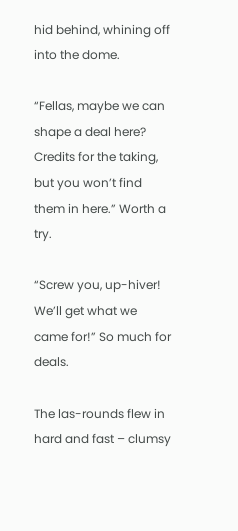hid behind, whining off into the dome.

“Fellas, maybe we can shape a deal here? Credits for the taking, but you won’t find them in here.” Worth a try.

“Screw you, up-hiver! We’ll get what we came for!” So much for deals.

The las-rounds flew in hard and fast – clumsy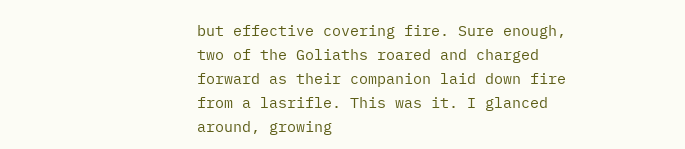but effective covering fire. Sure enough, two of the Goliaths roared and charged forward as their companion laid down fire from a lasrifle. This was it. I glanced around, growing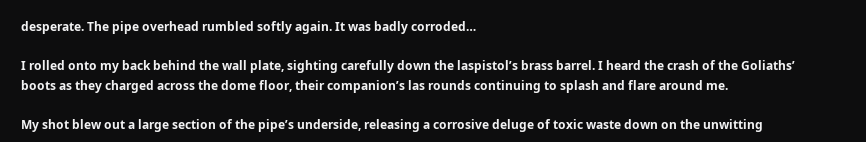desperate. The pipe overhead rumbled softly again. It was badly corroded…

I rolled onto my back behind the wall plate, sighting carefully down the laspistol’s brass barrel. I heard the crash of the Goliaths’ boots as they charged across the dome floor, their companion’s las rounds continuing to splash and flare around me.

My shot blew out a large section of the pipe’s underside, releasing a corrosive deluge of toxic waste down on the unwitting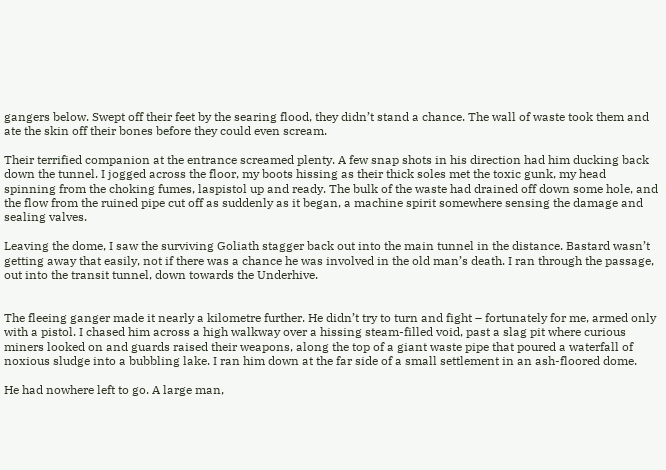gangers below. Swept off their feet by the searing flood, they didn’t stand a chance. The wall of waste took them and ate the skin off their bones before they could even scream.

Their terrified companion at the entrance screamed plenty. A few snap shots in his direction had him ducking back down the tunnel. I jogged across the floor, my boots hissing as their thick soles met the toxic gunk, my head spinning from the choking fumes, laspistol up and ready. The bulk of the waste had drained off down some hole, and the flow from the ruined pipe cut off as suddenly as it began, a machine spirit somewhere sensing the damage and sealing valves.

Leaving the dome, I saw the surviving Goliath stagger back out into the main tunnel in the distance. Bastard wasn’t getting away that easily, not if there was a chance he was involved in the old man’s death. I ran through the passage, out into the transit tunnel, down towards the Underhive.


The fleeing ganger made it nearly a kilometre further. He didn’t try to turn and fight – fortunately for me, armed only with a pistol. I chased him across a high walkway over a hissing steam-filled void, past a slag pit where curious miners looked on and guards raised their weapons, along the top of a giant waste pipe that poured a waterfall of noxious sludge into a bubbling lake. I ran him down at the far side of a small settlement in an ash-floored dome.

He had nowhere left to go. A large man,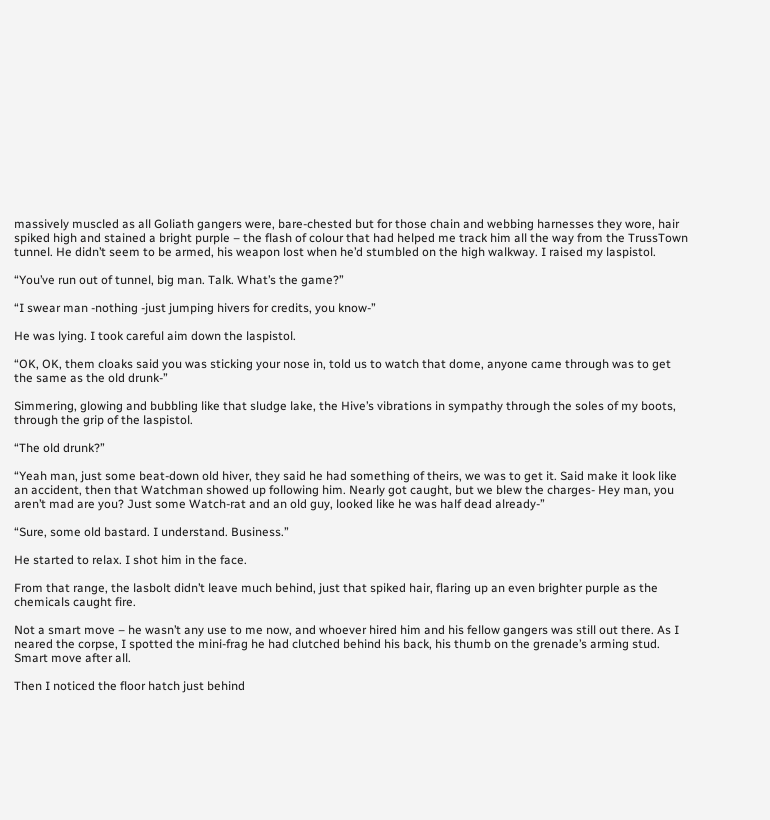massively muscled as all Goliath gangers were, bare-chested but for those chain and webbing harnesses they wore, hair spiked high and stained a bright purple – the flash of colour that had helped me track him all the way from the TrussTown tunnel. He didn’t seem to be armed, his weapon lost when he’d stumbled on the high walkway. I raised my laspistol.

“You’ve run out of tunnel, big man. Talk. What’s the game?”

“I swear man -nothing -just jumping hivers for credits, you know-”

He was lying. I took careful aim down the laspistol.

“OK, OK, them cloaks said you was sticking your nose in, told us to watch that dome, anyone came through was to get the same as the old drunk-”

Simmering, glowing and bubbling like that sludge lake, the Hive’s vibrations in sympathy through the soles of my boots, through the grip of the laspistol.

“The old drunk?”

“Yeah man, just some beat-down old hiver, they said he had something of theirs, we was to get it. Said make it look like an accident, then that Watchman showed up following him. Nearly got caught, but we blew the charges- Hey man, you aren’t mad are you? Just some Watch-rat and an old guy, looked like he was half dead already-”

“Sure, some old bastard. I understand. Business.”

He started to relax. I shot him in the face.

From that range, the lasbolt didn’t leave much behind, just that spiked hair, flaring up an even brighter purple as the chemicals caught fire.

Not a smart move – he wasn’t any use to me now, and whoever hired him and his fellow gangers was still out there. As I neared the corpse, I spotted the mini-frag he had clutched behind his back, his thumb on the grenade’s arming stud. Smart move after all.

Then I noticed the floor hatch just behind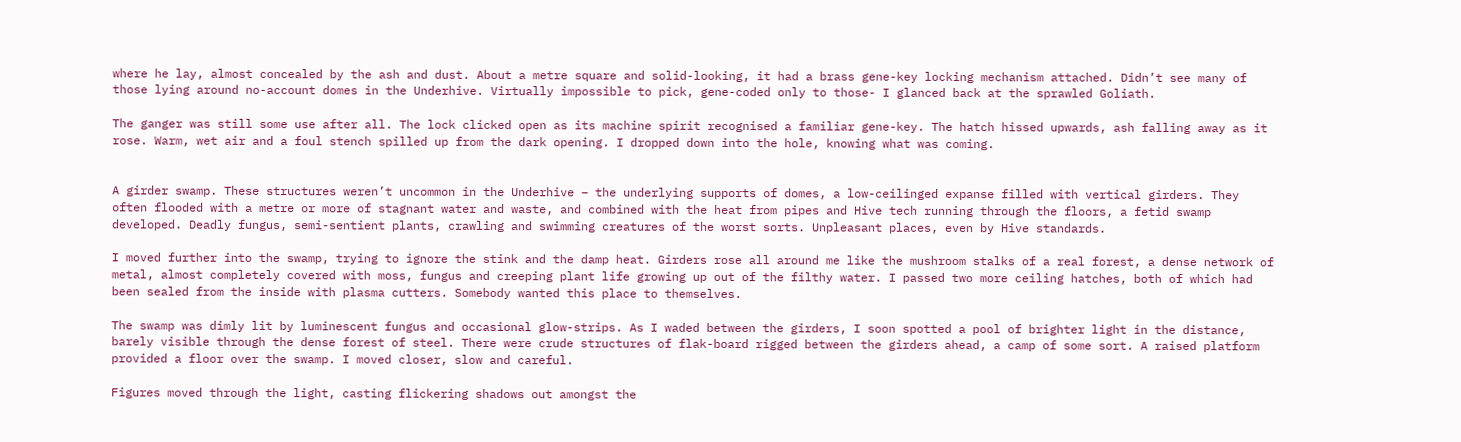where he lay, almost concealed by the ash and dust. About a metre square and solid-looking, it had a brass gene-key locking mechanism attached. Didn’t see many of those lying around no-account domes in the Underhive. Virtually impossible to pick, gene-coded only to those- I glanced back at the sprawled Goliath.

The ganger was still some use after all. The lock clicked open as its machine spirit recognised a familiar gene-key. The hatch hissed upwards, ash falling away as it rose. Warm, wet air and a foul stench spilled up from the dark opening. I dropped down into the hole, knowing what was coming.


A girder swamp. These structures weren’t uncommon in the Underhive – the underlying supports of domes, a low-ceilinged expanse filled with vertical girders. They often flooded with a metre or more of stagnant water and waste, and combined with the heat from pipes and Hive tech running through the floors, a fetid swamp developed. Deadly fungus, semi-sentient plants, crawling and swimming creatures of the worst sorts. Unpleasant places, even by Hive standards.

I moved further into the swamp, trying to ignore the stink and the damp heat. Girders rose all around me like the mushroom stalks of a real forest, a dense network of metal, almost completely covered with moss, fungus and creeping plant life growing up out of the filthy water. I passed two more ceiling hatches, both of which had been sealed from the inside with plasma cutters. Somebody wanted this place to themselves.

The swamp was dimly lit by luminescent fungus and occasional glow-strips. As I waded between the girders, I soon spotted a pool of brighter light in the distance, barely visible through the dense forest of steel. There were crude structures of flak-board rigged between the girders ahead, a camp of some sort. A raised platform provided a floor over the swamp. I moved closer, slow and careful.

Figures moved through the light, casting flickering shadows out amongst the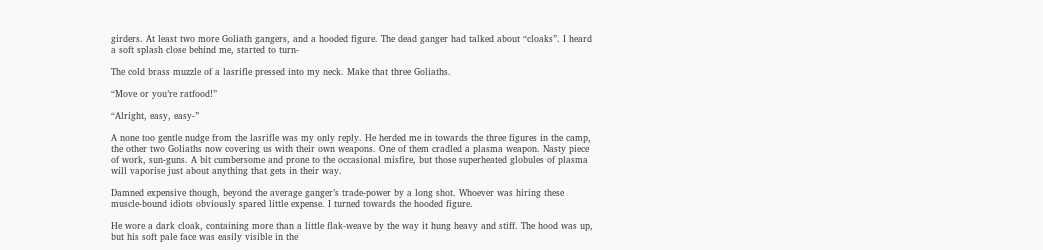girders. At least two more Goliath gangers, and a hooded figure. The dead ganger had talked about “cloaks”. I heard a soft splash close behind me, started to turn-

The cold brass muzzle of a lasrifle pressed into my neck. Make that three Goliaths.

“Move or you’re ratfood!”

“Alright, easy, easy-”

A none too gentle nudge from the lasrifle was my only reply. He herded me in towards the three figures in the camp, the other two Goliaths now covering us with their own weapons. One of them cradled a plasma weapon. Nasty piece of work, sun-guns. A bit cumbersome and prone to the occasional misfire, but those superheated globules of plasma will vaporise just about anything that gets in their way.

Damned expensive though, beyond the average ganger’s trade-power by a long shot. Whoever was hiring these muscle-bound idiots obviously spared little expense. I turned towards the hooded figure.

He wore a dark cloak, containing more than a little flak-weave by the way it hung heavy and stiff. The hood was up, but his soft pale face was easily visible in the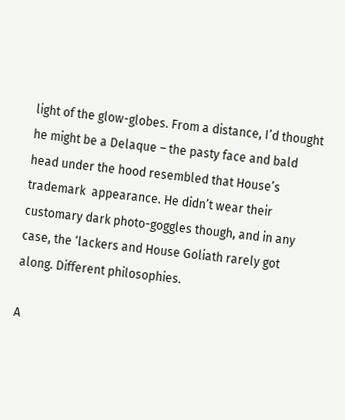light of the glow-globes. From a distance, I’d thought he might be a Delaque – the pasty face and bald head under the hood resembled that House’s trademark  appearance. He didn’t wear their customary dark photo-goggles though, and in any case, the ‘lackers and House Goliath rarely got along. Different philosophies.

A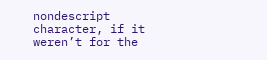nondescript character, if it weren’t for the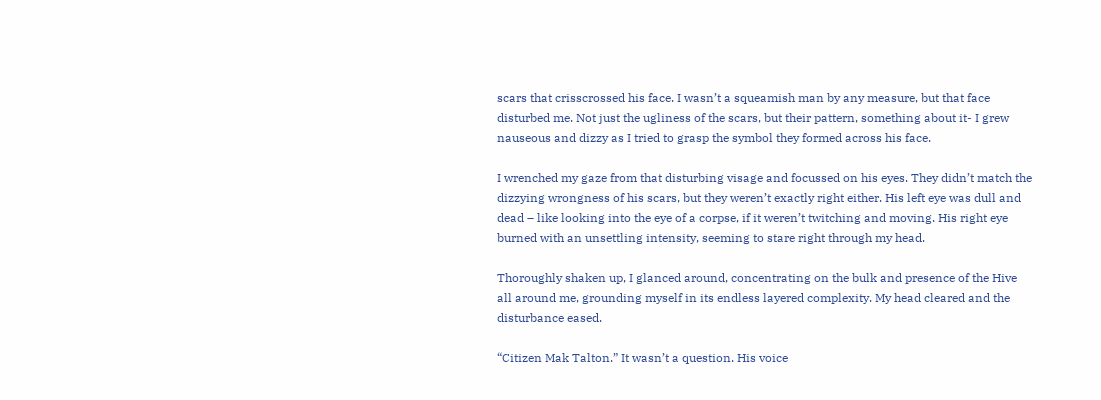scars that crisscrossed his face. I wasn’t a squeamish man by any measure, but that face disturbed me. Not just the ugliness of the scars, but their pattern, something about it- I grew nauseous and dizzy as I tried to grasp the symbol they formed across his face.

I wrenched my gaze from that disturbing visage and focussed on his eyes. They didn’t match the dizzying wrongness of his scars, but they weren’t exactly right either. His left eye was dull and dead – like looking into the eye of a corpse, if it weren’t twitching and moving. His right eye burned with an unsettling intensity, seeming to stare right through my head.

Thoroughly shaken up, I glanced around, concentrating on the bulk and presence of the Hive all around me, grounding myself in its endless layered complexity. My head cleared and the disturbance eased.

“Citizen Mak Talton.” It wasn’t a question. His voice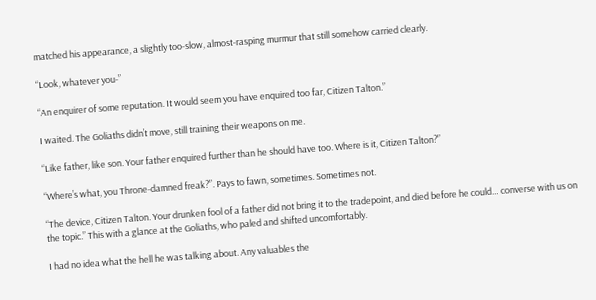matched his appearance, a slightly too-slow, almost-rasping murmur that still somehow carried clearly.

“Look, whatever you-”

“An enquirer of some reputation. It would seem you have enquired too far, Citizen Talton.”

I waited. The Goliaths didn’t move, still training their weapons on me.

“Like father, like son. Your father enquired further than he should have too. Where is it, Citizen Talton?”

“Where’s what, you Throne-damned freak?”. Pays to fawn, sometimes. Sometimes not.

“The device, Citizen Talton. Your drunken fool of a father did not bring it to the tradepoint, and died before he could… converse with us on the topic.” This with a glance at the Goliaths, who paled and shifted uncomfortably.

I had no idea what the hell he was talking about. Any valuables the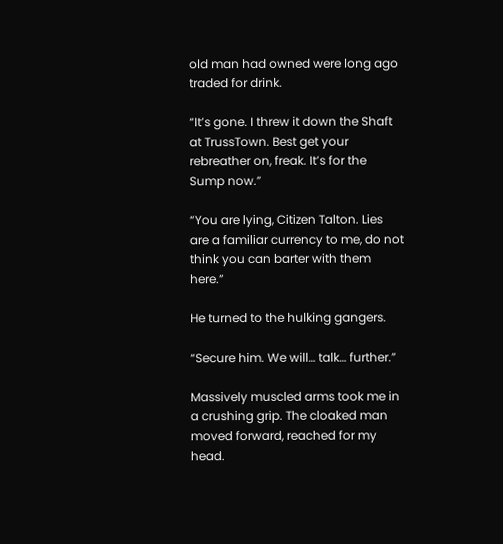old man had owned were long ago traded for drink.

“It’s gone. I threw it down the Shaft at TrussTown. Best get your rebreather on, freak. It’s for the Sump now.”

“You are lying, Citizen Talton. Lies are a familiar currency to me, do not think you can barter with them here.”

He turned to the hulking gangers.

“Secure him. We will… talk… further.”

Massively muscled arms took me in a crushing grip. The cloaked man moved forward, reached for my head.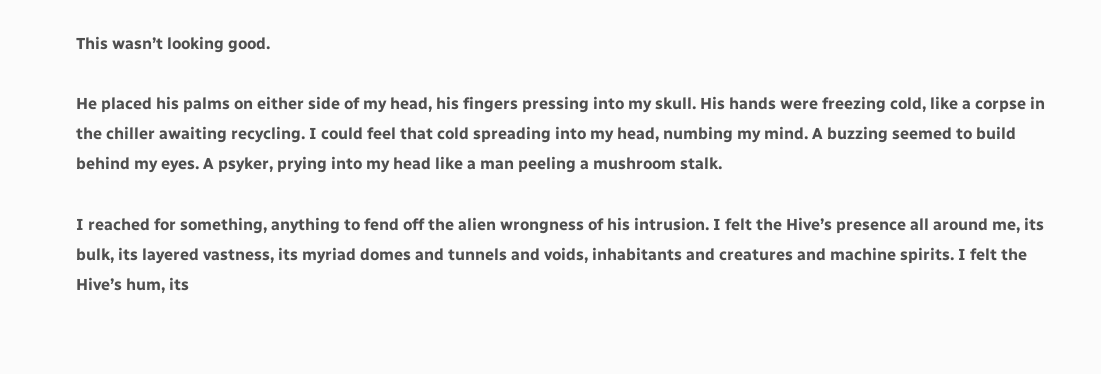This wasn’t looking good.

He placed his palms on either side of my head, his fingers pressing into my skull. His hands were freezing cold, like a corpse in the chiller awaiting recycling. I could feel that cold spreading into my head, numbing my mind. A buzzing seemed to build behind my eyes. A psyker, prying into my head like a man peeling a mushroom stalk.

I reached for something, anything to fend off the alien wrongness of his intrusion. I felt the Hive’s presence all around me, its bulk, its layered vastness, its myriad domes and tunnels and voids, inhabitants and creatures and machine spirits. I felt the Hive’s hum, its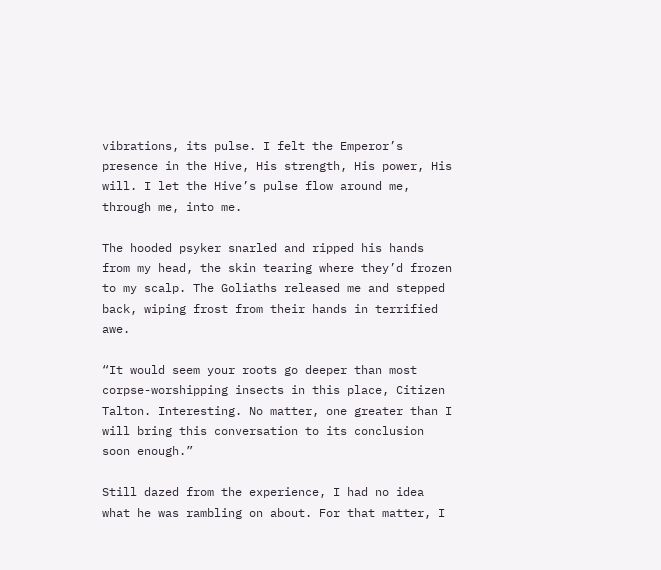vibrations, its pulse. I felt the Emperor’s presence in the Hive, His strength, His power, His will. I let the Hive’s pulse flow around me, through me, into me.

The hooded psyker snarled and ripped his hands from my head, the skin tearing where they’d frozen to my scalp. The Goliaths released me and stepped back, wiping frost from their hands in terrified awe.

“It would seem your roots go deeper than most corpse-worshipping insects in this place, Citizen Talton. Interesting. No matter, one greater than I will bring this conversation to its conclusion soon enough.”

Still dazed from the experience, I had no idea what he was rambling on about. For that matter, I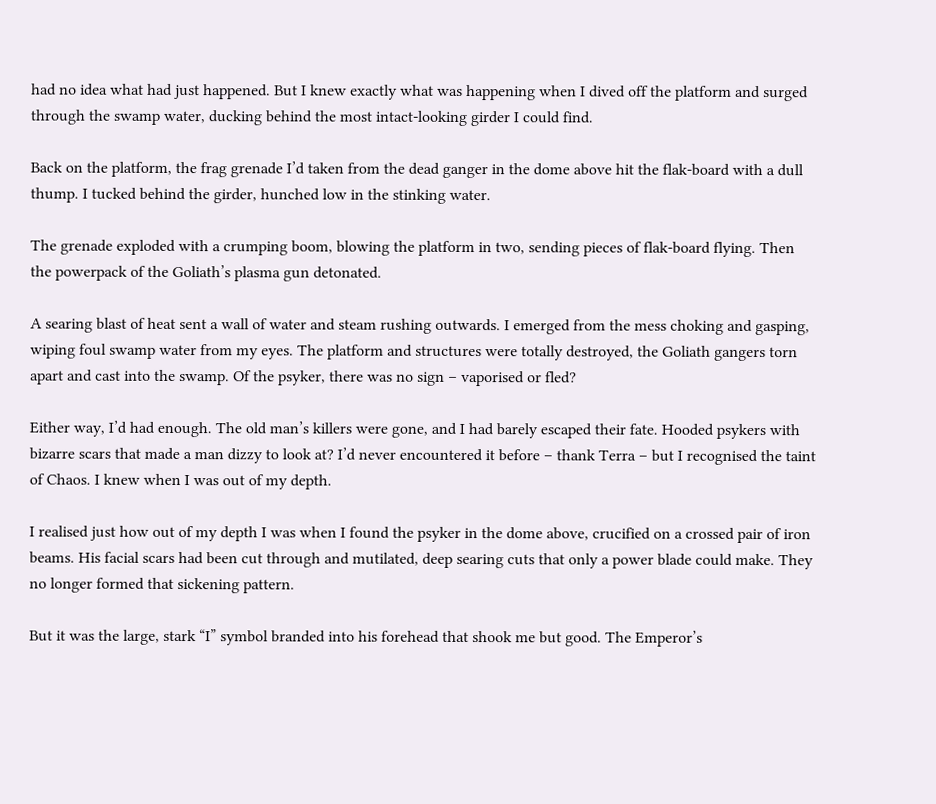had no idea what had just happened. But I knew exactly what was happening when I dived off the platform and surged through the swamp water, ducking behind the most intact-looking girder I could find.

Back on the platform, the frag grenade I’d taken from the dead ganger in the dome above hit the flak-board with a dull thump. I tucked behind the girder, hunched low in the stinking water.

The grenade exploded with a crumping boom, blowing the platform in two, sending pieces of flak-board flying. Then the powerpack of the Goliath’s plasma gun detonated.

A searing blast of heat sent a wall of water and steam rushing outwards. I emerged from the mess choking and gasping, wiping foul swamp water from my eyes. The platform and structures were totally destroyed, the Goliath gangers torn apart and cast into the swamp. Of the psyker, there was no sign – vaporised or fled?

Either way, I’d had enough. The old man’s killers were gone, and I had barely escaped their fate. Hooded psykers with bizarre scars that made a man dizzy to look at? I’d never encountered it before – thank Terra – but I recognised the taint of Chaos. I knew when I was out of my depth.

I realised just how out of my depth I was when I found the psyker in the dome above, crucified on a crossed pair of iron beams. His facial scars had been cut through and mutilated, deep searing cuts that only a power blade could make. They no longer formed that sickening pattern.

But it was the large, stark “I” symbol branded into his forehead that shook me but good. The Emperor’s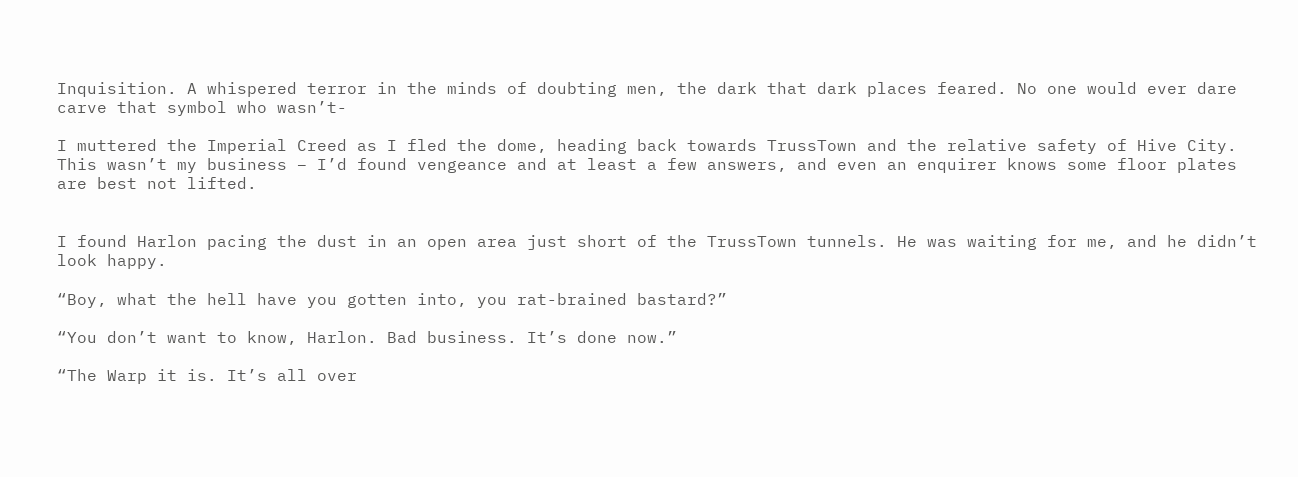Inquisition. A whispered terror in the minds of doubting men, the dark that dark places feared. No one would ever dare carve that symbol who wasn’t-

I muttered the Imperial Creed as I fled the dome, heading back towards TrussTown and the relative safety of Hive City. This wasn’t my business – I’d found vengeance and at least a few answers, and even an enquirer knows some floor plates are best not lifted.


I found Harlon pacing the dust in an open area just short of the TrussTown tunnels. He was waiting for me, and he didn’t look happy.

“Boy, what the hell have you gotten into, you rat-brained bastard?”

“You don’t want to know, Harlon. Bad business. It’s done now.”

“The Warp it is. It’s all over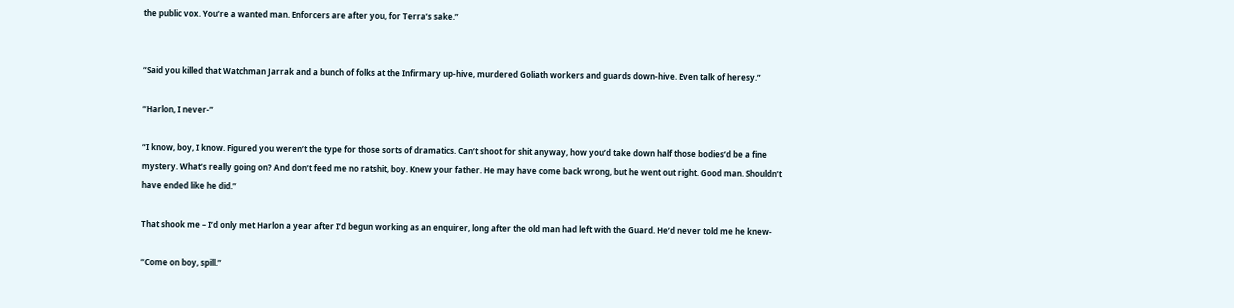the public vox. You’re a wanted man. Enforcers are after you, for Terra’s sake.”


“Said you killed that Watchman Jarrak and a bunch of folks at the Infirmary up-hive, murdered Goliath workers and guards down-hive. Even talk of heresy.”

“Harlon, I never-”

“I know, boy, I know. Figured you weren’t the type for those sorts of dramatics. Can’t shoot for shit anyway, how you’d take down half those bodies’d be a fine mystery. What’s really going on? And don’t feed me no ratshit, boy. Knew your father. He may have come back wrong, but he went out right. Good man. Shouldn’t have ended like he did.”

That shook me – I’d only met Harlon a year after I’d begun working as an enquirer, long after the old man had left with the Guard. He’d never told me he knew-

“Come on boy, spill.”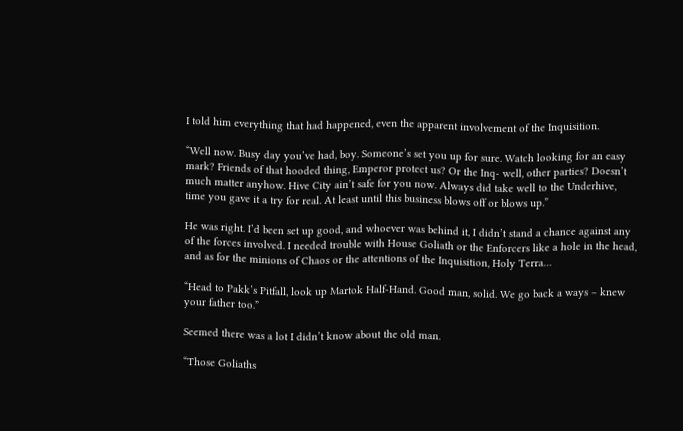I told him everything that had happened, even the apparent involvement of the Inquisition.

“Well now. Busy day you’ve had, boy. Someone’s set you up for sure. Watch looking for an easy mark? Friends of that hooded thing, Emperor protect us? Or the Inq- well, other parties? Doesn’t much matter anyhow. Hive City ain’t safe for you now. Always did take well to the Underhive, time you gave it a try for real. At least until this business blows off or blows up.”

He was right. I’d been set up good, and whoever was behind it, I didn’t stand a chance against any of the forces involved. I needed trouble with House Goliath or the Enforcers like a hole in the head, and as for the minions of Chaos or the attentions of the Inquisition, Holy Terra…

“Head to Pakk’s Pitfall, look up Martok Half-Hand. Good man, solid. We go back a ways – knew your father too.”

Seemed there was a lot I didn’t know about the old man.

“Those Goliaths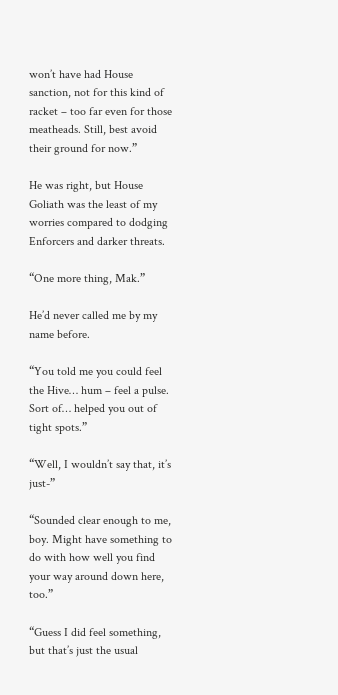won’t have had House sanction, not for this kind of racket – too far even for those meatheads. Still, best avoid their ground for now.”

He was right, but House Goliath was the least of my worries compared to dodging Enforcers and darker threats.

“One more thing, Mak.”

He’d never called me by my name before.

“You told me you could feel the Hive… hum – feel a pulse. Sort of… helped you out of tight spots.”

“Well, I wouldn’t say that, it’s just-”

“Sounded clear enough to me, boy. Might have something to do with how well you find your way around down here, too.”

“Guess I did feel something, but that’s just the usual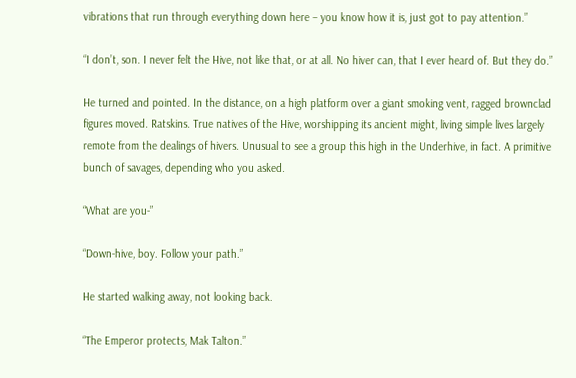vibrations that run through everything down here – you know how it is, just got to pay attention.”

“I don’t, son. I never felt the Hive, not like that, or at all. No hiver can, that I ever heard of. But they do.”

He turned and pointed. In the distance, on a high platform over a giant smoking vent, ragged brownclad figures moved. Ratskins. True natives of the Hive, worshipping its ancient might, living simple lives largely remote from the dealings of hivers. Unusual to see a group this high in the Underhive, in fact. A primitive bunch of savages, depending who you asked.

“What are you-”

“Down-hive, boy. Follow your path.”

He started walking away, not looking back.

“The Emperor protects, Mak Talton.”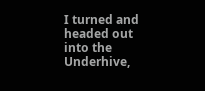I turned and headed out into the Underhive,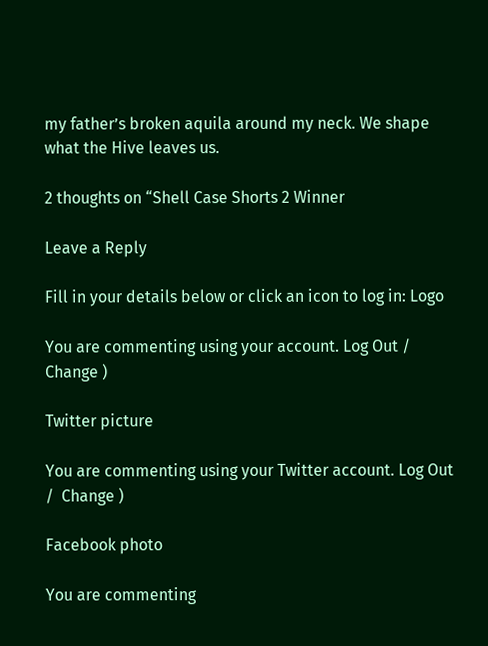my father’s broken aquila around my neck. We shape what the Hive leaves us.

2 thoughts on “Shell Case Shorts 2 Winner

Leave a Reply

Fill in your details below or click an icon to log in: Logo

You are commenting using your account. Log Out /  Change )

Twitter picture

You are commenting using your Twitter account. Log Out /  Change )

Facebook photo

You are commenting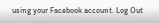using your Facebook account. Log Out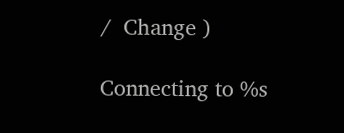/  Change )

Connecting to %s